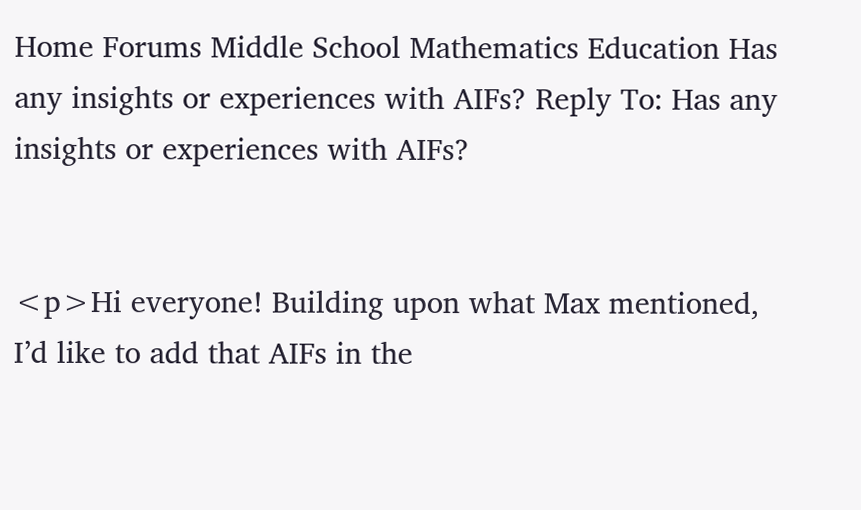Home Forums Middle School Mathematics Education Has any insights or experiences with AIFs? Reply To: Has any insights or experiences with AIFs?


<p>Hi everyone! Building upon what Max mentioned, I’d like to add that AIFs in the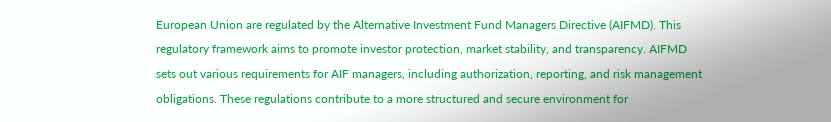European Union are regulated by the Alternative Investment Fund Managers Directive (AIFMD). This regulatory framework aims to promote investor protection, market stability, and transparency. AIFMD sets out various requirements for AIF managers, including authorization, reporting, and risk management obligations. These regulations contribute to a more structured and secure environment for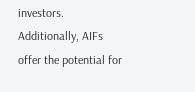investors. Additionally, AIFs offer the potential for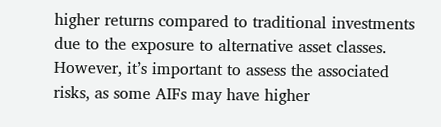higher returns compared to traditional investments due to the exposure to alternative asset classes. However, it’s important to assess the associated risks, as some AIFs may have higher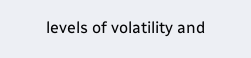levels of volatility and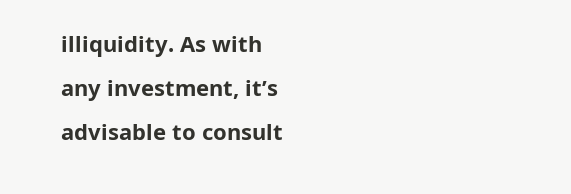illiquidity. As with any investment, it’s advisable to consult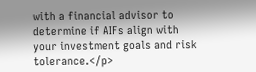with a financial advisor to determine if AIFs align with your investment goals and risk tolerance.</p>